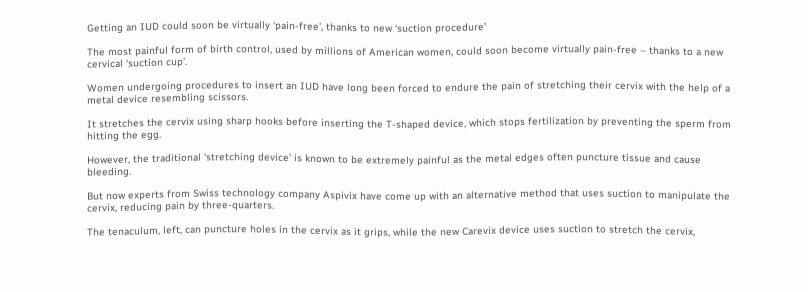Getting an IUD could soon be virtually ‘pain-free’, thanks to new ‘suction procedure’

The most painful form of birth control, used by millions of American women, could soon become virtually pain-free – thanks to a new cervical ‘suction cup’.

Women undergoing procedures to insert an IUD have long been forced to endure the pain of stretching their cervix with the help of a metal device resembling scissors.

It stretches the cervix using sharp hooks before inserting the T-shaped device, which stops fertilization by preventing the sperm from hitting the egg.

However, the traditional ‘stretching device’ is known to be extremely painful as the metal edges often puncture tissue and cause bleeding.

But now experts from Swiss technology company Aspivix have come up with an alternative method that uses suction to manipulate the cervix, reducing pain by three-quarters.

The tenaculum, left, can puncture holes in the cervix as it grips, while the new Carevix device uses suction to stretch the cervix,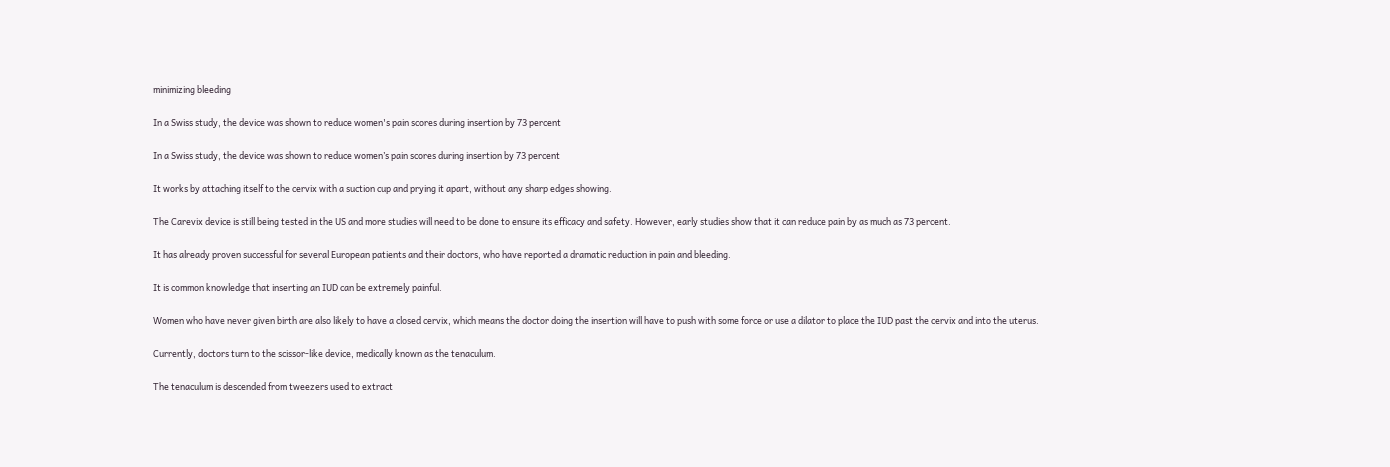minimizing bleeding

In a Swiss study, the device was shown to reduce women's pain scores during insertion by 73 percent

In a Swiss study, the device was shown to reduce women’s pain scores during insertion by 73 percent

It works by attaching itself to the cervix with a suction cup and prying it apart, without any sharp edges showing.

The Carevix device is still being tested in the US and more studies will need to be done to ensure its efficacy and safety. However, early studies show that it can reduce pain by as much as 73 percent.

It has already proven successful for several European patients and their doctors, who have reported a dramatic reduction in pain and bleeding.

It is common knowledge that inserting an IUD can be extremely painful.

Women who have never given birth are also likely to have a closed cervix, which means the doctor doing the insertion will have to push with some force or use a dilator to place the IUD past the cervix and into the uterus.

Currently, doctors turn to the scissor-like device, medically known as the tenaculum.

The tenaculum is descended from tweezers used to extract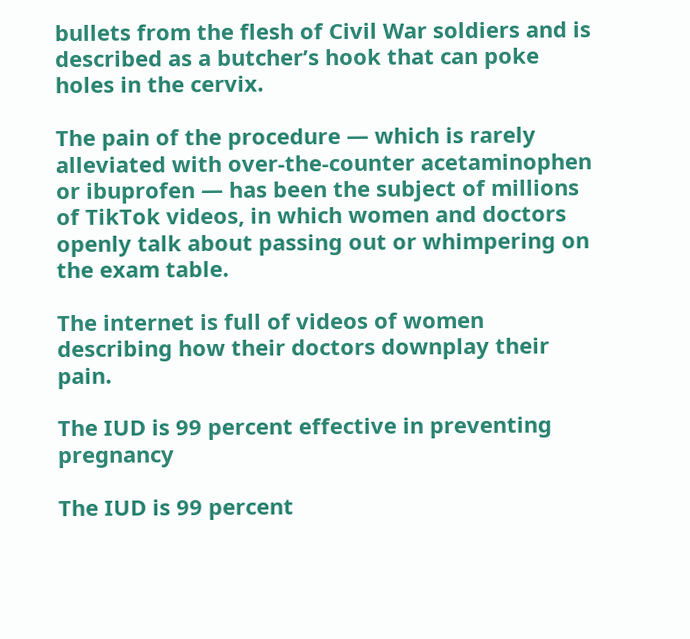bullets from the flesh of Civil War soldiers and is described as a butcher’s hook that can poke holes in the cervix.

The pain of the procedure — which is rarely alleviated with over-the-counter acetaminophen or ibuprofen — has been the subject of millions of TikTok videos, in which women and doctors openly talk about passing out or whimpering on the exam table.

The internet is full of videos of women describing how their doctors downplay their pain.

The IUD is 99 percent effective in preventing pregnancy

The IUD is 99 percent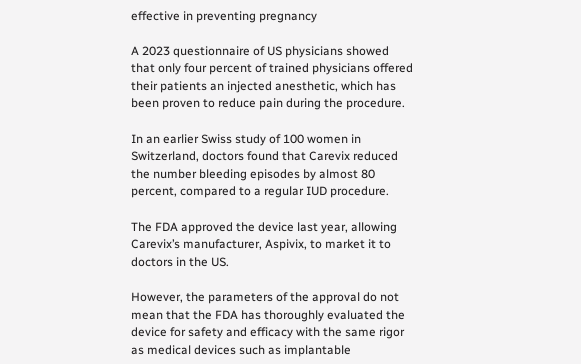effective in preventing pregnancy

A 2023 questionnaire of US physicians showed that only four percent of trained physicians offered their patients an injected anesthetic, which has been proven to reduce pain during the procedure.

In an earlier Swiss study of 100 women in Switzerland, doctors found that Carevix reduced the number bleeding episodes by almost 80 percent, compared to a regular IUD procedure.

The FDA approved the device last year, allowing Carevix’s manufacturer, Aspivix, to market it to doctors in the US.

However, the parameters of the approval do not mean that the FDA has thoroughly evaluated the device for safety and efficacy with the same rigor as medical devices such as implantable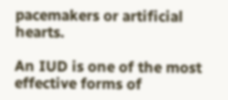pacemakers or artificial hearts.

An IUD is one of the most effective forms of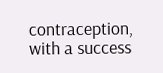contraception, with a success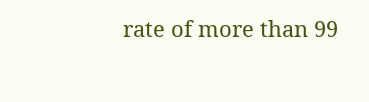rate of more than 99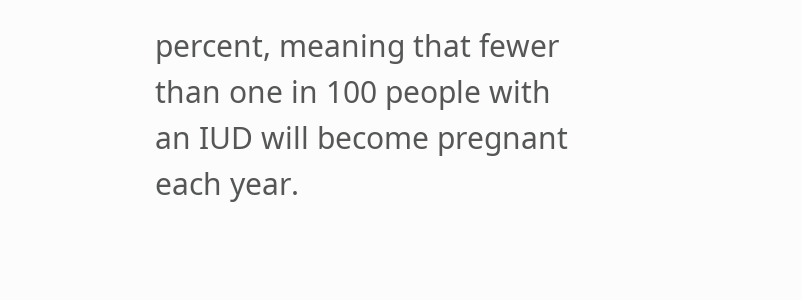percent, meaning that fewer than one in 100 people with an IUD will become pregnant each year.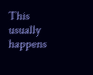This usually happens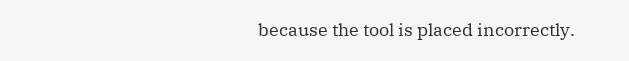because the tool is placed incorrectly.